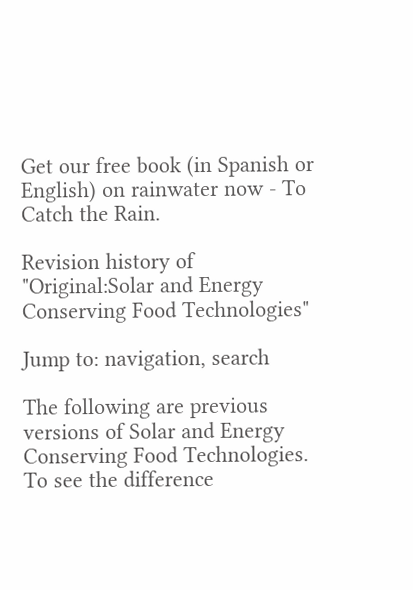Get our free book (in Spanish or English) on rainwater now - To Catch the Rain.

Revision history of "Original:Solar and Energy Conserving Food Technologies"

Jump to: navigation, search

The following are previous versions of Solar and Energy Conserving Food Technologies.
To see the difference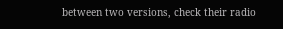between two versions, check their radio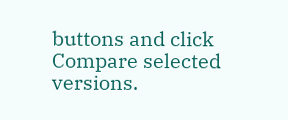buttons and click Compare selected versions.